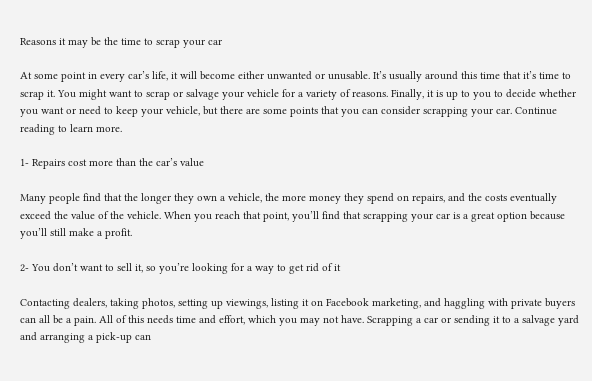Reasons it may be the time to scrap your car

At some point in every car’s life, it will become either unwanted or unusable. It’s usually around this time that it’s time to scrap it. You might want to scrap or salvage your vehicle for a variety of reasons. Finally, it is up to you to decide whether you want or need to keep your vehicle, but there are some points that you can consider scrapping your car. Continue reading to learn more.

1- Repairs cost more than the car’s value

Many people find that the longer they own a vehicle, the more money they spend on repairs, and the costs eventually exceed the value of the vehicle. When you reach that point, you’ll find that scrapping your car is a great option because you’ll still make a profit.

2- You don’t want to sell it, so you’re looking for a way to get rid of it

Contacting dealers, taking photos, setting up viewings, listing it on Facebook marketing, and haggling with private buyers can all be a pain. All of this needs time and effort, which you may not have. Scrapping a car or sending it to a salvage yard and arranging a pick-up can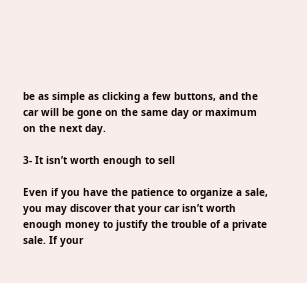be as simple as clicking a few buttons, and the car will be gone on the same day or maximum on the next day.

3- It isn’t worth enough to sell

Even if you have the patience to organize a sale, you may discover that your car isn’t worth enough money to justify the trouble of a private sale. If your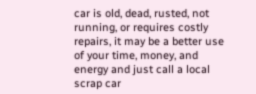car is old, dead, rusted, not running, or requires costly repairs, it may be a better use of your time, money, and energy and just call a local scrap car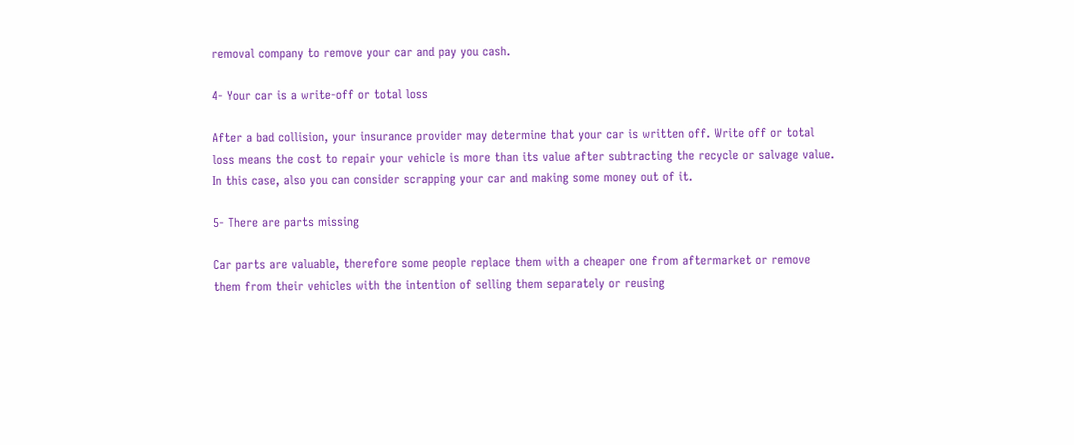removal company to remove your car and pay you cash.

4- Your car is a write-off or total loss

After a bad collision, your insurance provider may determine that your car is written off. Write off or total loss means the cost to repair your vehicle is more than its value after subtracting the recycle or salvage value.  In this case, also you can consider scrapping your car and making some money out of it.

5- There are parts missing

Car parts are valuable, therefore some people replace them with a cheaper one from aftermarket or remove them from their vehicles with the intention of selling them separately or reusing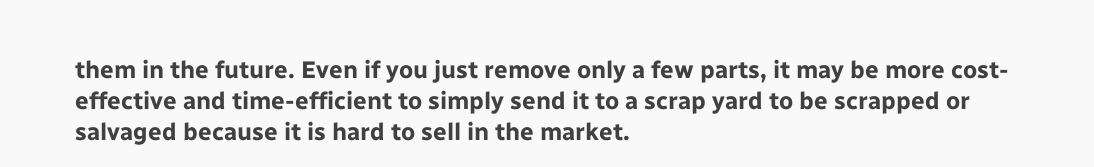them in the future. Even if you just remove only a few parts, it may be more cost-effective and time-efficient to simply send it to a scrap yard to be scrapped or salvaged because it is hard to sell in the market.